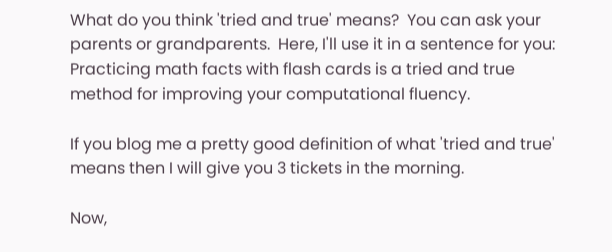What do you think 'tried and true' means?  You can ask your parents or grandparents.  Here, I'll use it in a sentence for you:     Practicing math facts with flash cards is a tried and true method for improving your computational fluency.

If you blog me a pretty good definition of what 'tried and true' means then I will give you 3 tickets in the morning.

Now,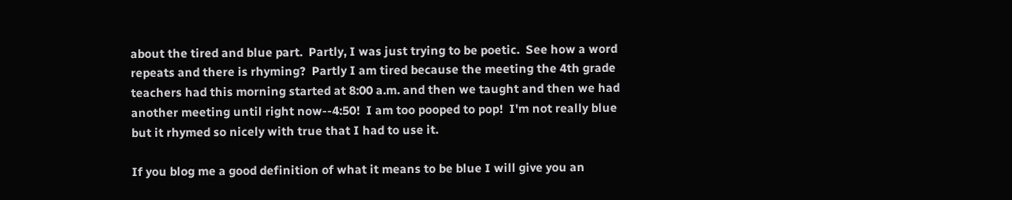about the tired and blue part.  Partly, I was just trying to be poetic.  See how a word repeats and there is rhyming?  Partly I am tired because the meeting the 4th grade teachers had this morning started at 8:00 a.m. and then we taught and then we had another meeting until right now--4:50!  I am too pooped to pop!  I'm not really blue but it rhymed so nicely with true that I had to use it.

If you blog me a good definition of what it means to be blue I will give you an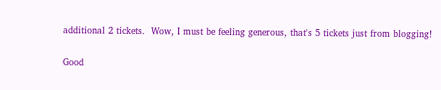additional 2 tickets.  Wow, I must be feeling generous, that's 5 tickets just from blogging!

Good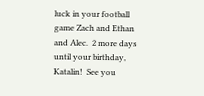luck in your football game Zach and Ethan and Alec.  2 more days until your birthday, Katalin!  See you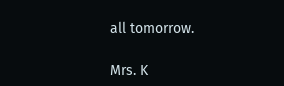all tomorrow.

Mrs. K